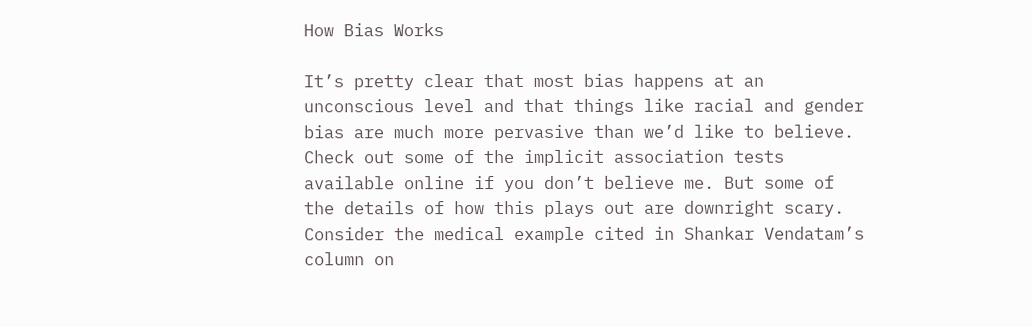How Bias Works

It’s pretty clear that most bias happens at an unconscious level and that things like racial and gender bias are much more pervasive than we’d like to believe. Check out some of the implicit association tests available online if you don’t believe me. But some of the details of how this plays out are downright scary. Consider the medical example cited in Shankar Vendatam’s column on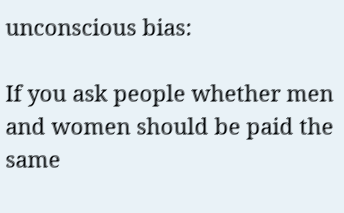unconscious bias:

If you ask people whether men and women should be paid the same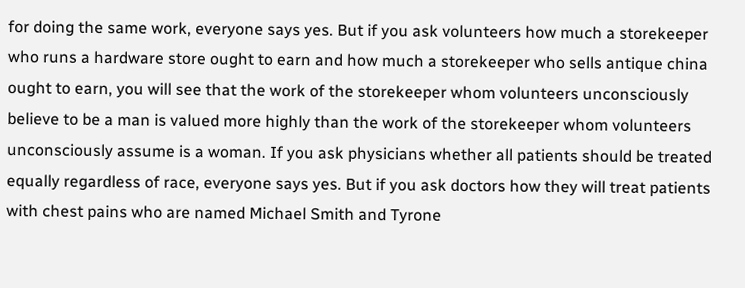for doing the same work, everyone says yes. But if you ask volunteers how much a storekeeper who runs a hardware store ought to earn and how much a storekeeper who sells antique china ought to earn, you will see that the work of the storekeeper whom volunteers unconsciously believe to be a man is valued more highly than the work of the storekeeper whom volunteers unconsciously assume is a woman. If you ask physicians whether all patients should be treated equally regardless of race, everyone says yes. But if you ask doctors how they will treat patients with chest pains who are named Michael Smith and Tyrone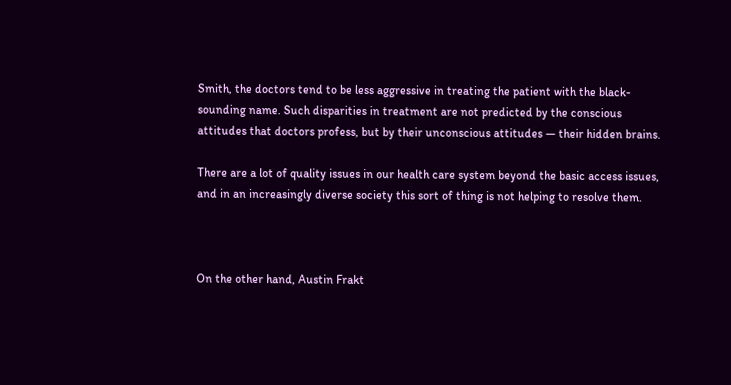Smith, the doctors tend to be less aggressive in treating the patient with the black-sounding name. Such disparities in treatment are not predicted by the conscious attitudes that doctors profess, but by their unconscious attitudes — their hidden brains.

There are a lot of quality issues in our health care system beyond the basic access issues, and in an increasingly diverse society this sort of thing is not helping to resolve them.



On the other hand, Austin Frakt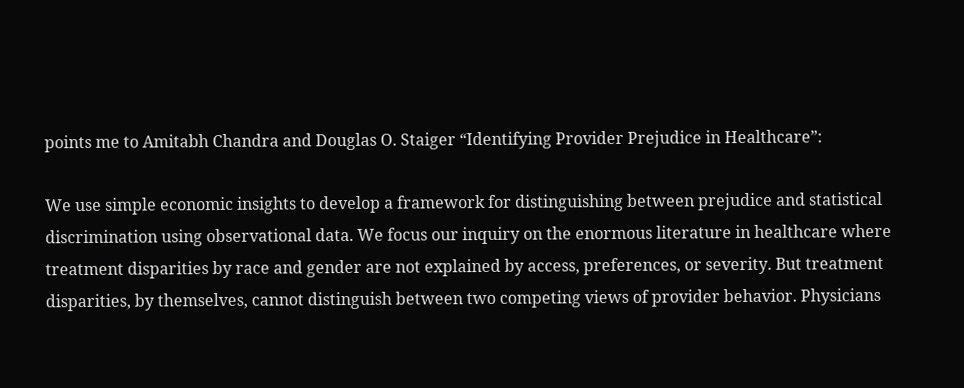points me to Amitabh Chandra and Douglas O. Staiger “Identifying Provider Prejudice in Healthcare”:

We use simple economic insights to develop a framework for distinguishing between prejudice and statistical discrimination using observational data. We focus our inquiry on the enormous literature in healthcare where treatment disparities by race and gender are not explained by access, preferences, or severity. But treatment disparities, by themselves, cannot distinguish between two competing views of provider behavior. Physicians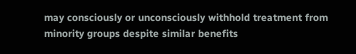may consciously or unconsciously withhold treatment from minority groups despite similar benefits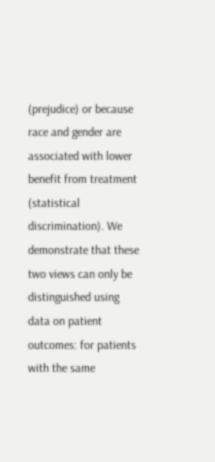(prejudice) or because race and gender are associated with lower benefit from treatment (statistical discrimination). We demonstrate that these two views can only be distinguished using data on patient outcomes: for patients with the same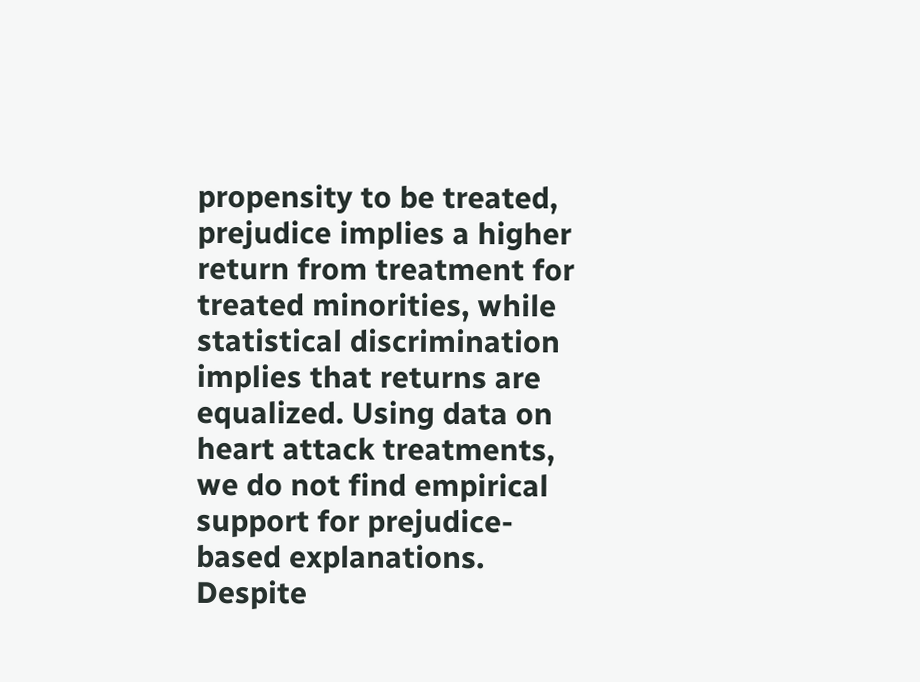propensity to be treated, prejudice implies a higher return from treatment for treated minorities, while statistical discrimination implies that returns are equalized. Using data on heart attack treatments, we do not find empirical support for prejudice-based explanations. Despite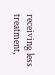receiving less treatment,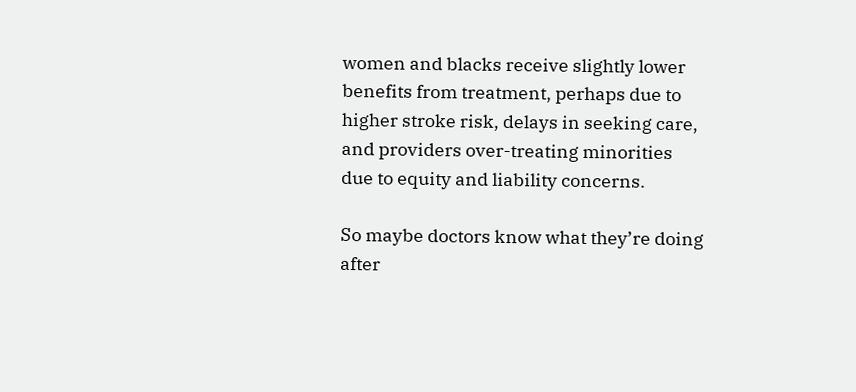women and blacks receive slightly lower benefits from treatment, perhaps due to higher stroke risk, delays in seeking care, and providers over-treating minorities due to equity and liability concerns.

So maybe doctors know what they’re doing after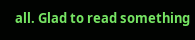all. Glad to read something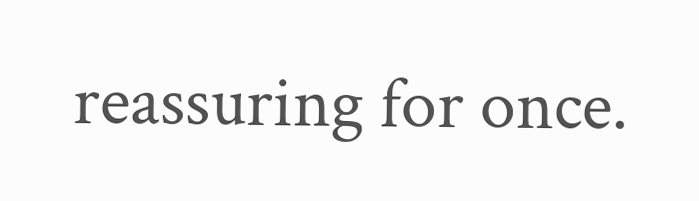reassuring for once.